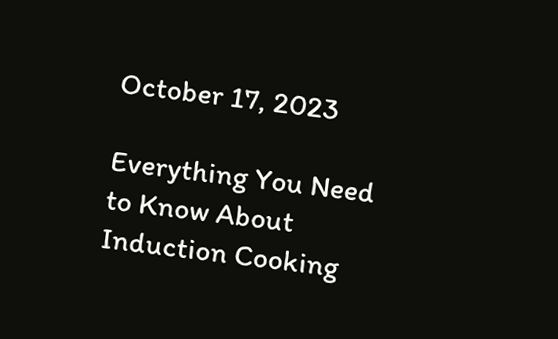October 17, 2023

Everything You Need to Know About Induction Cooking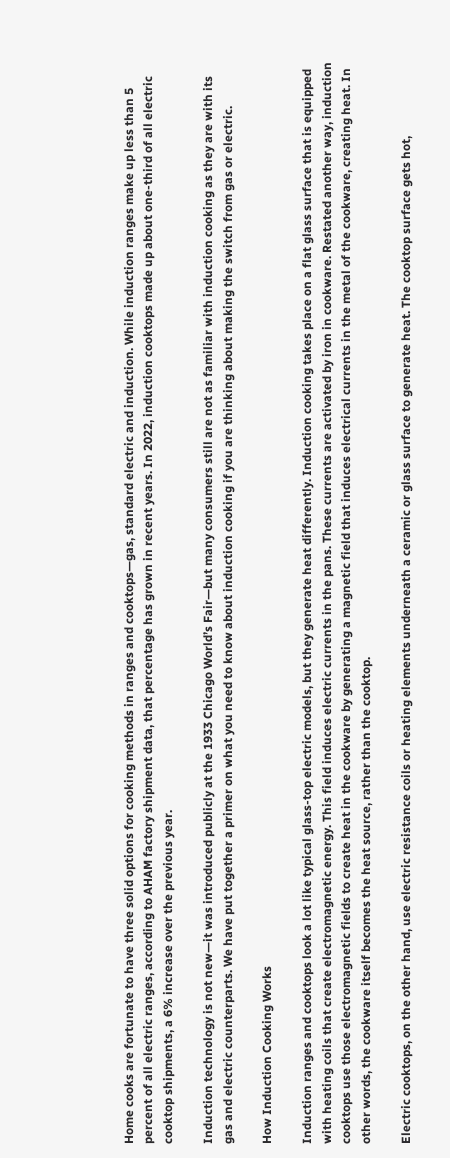Home cooks are fortunate to have three solid options for cooking methods in ranges and cooktops—gas, standard electric and induction. While induction ranges make up less than 5 percent of all electric ranges, according to AHAM factory shipment data, that percentage has grown in recent years. In 2022, induction cooktops made up about one-third of all electric cooktop shipments, a 6% increase over the previous year.

Induction technology is not new—it was introduced publicly at the 1933 Chicago World’s Fair—but many consumers still are not as familiar with induction cooking as they are with its gas and electric counterparts. We have put together a primer on what you need to know about induction cooking if you are thinking about making the switch from gas or electric.

How Induction Cooking Works

Induction ranges and cooktops look a lot like typical glass-top electric models, but they generate heat differently. Induction cooking takes place on a flat glass surface that is equipped with heating coils that create electromagnetic energy. This field induces electric currents in the pans. These currents are activated by iron in cookware. Restated another way, induction cooktops use those electromagnetic fields to create heat in the cookware by generating a magnetic field that induces electrical currents in the metal of the cookware, creating heat. In other words, the cookware itself becomes the heat source, rather than the cooktop.

Electric cooktops, on the other hand, use electric resistance coils or heating elements underneath a ceramic or glass surface to generate heat. The cooktop surface gets hot,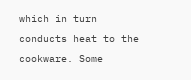which in turn conducts heat to the cookware. Some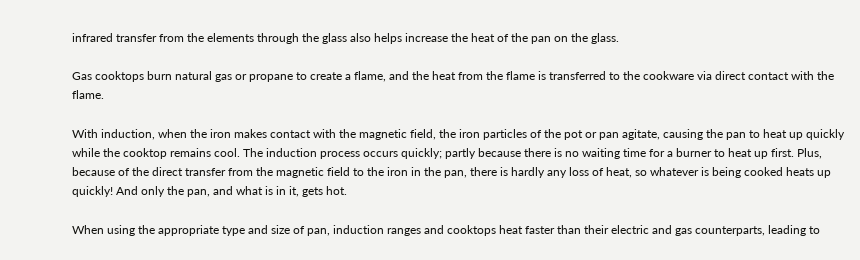infrared transfer from the elements through the glass also helps increase the heat of the pan on the glass.

Gas cooktops burn natural gas or propane to create a flame, and the heat from the flame is transferred to the cookware via direct contact with the flame.

With induction, when the iron makes contact with the magnetic field, the iron particles of the pot or pan agitate, causing the pan to heat up quickly while the cooktop remains cool. The induction process occurs quickly; partly because there is no waiting time for a burner to heat up first. Plus, because of the direct transfer from the magnetic field to the iron in the pan, there is hardly any loss of heat, so whatever is being cooked heats up quickly! And only the pan, and what is in it, gets hot.

When using the appropriate type and size of pan, induction ranges and cooktops heat faster than their electric and gas counterparts, leading to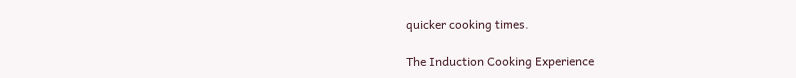quicker cooking times.

The Induction Cooking Experience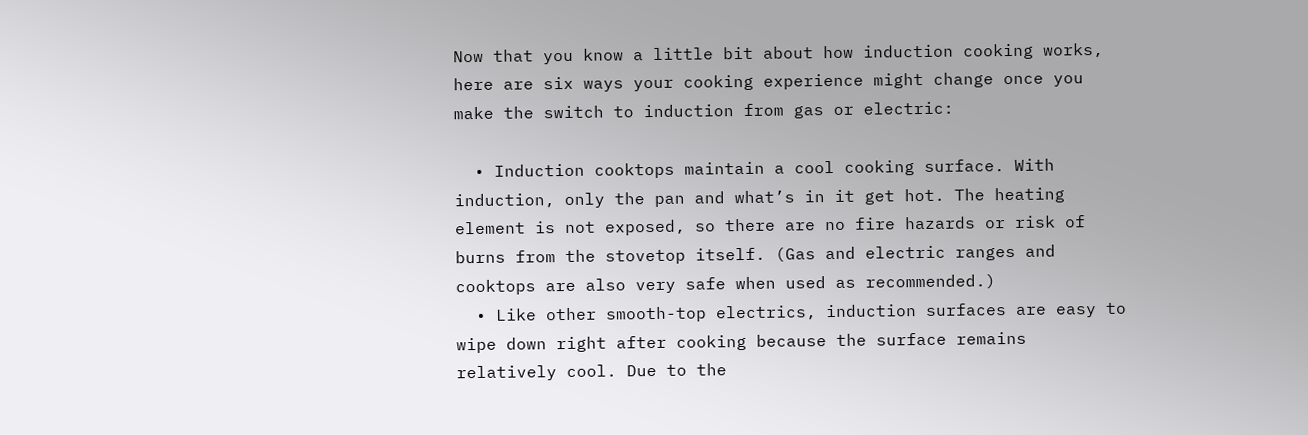Now that you know a little bit about how induction cooking works, here are six ways your cooking experience might change once you make the switch to induction from gas or electric:

  • Induction cooktops maintain a cool cooking surface. With induction, only the pan and what’s in it get hot. The heating element is not exposed, so there are no fire hazards or risk of burns from the stovetop itself. (Gas and electric ranges and cooktops are also very safe when used as recommended.)
  • Like other smooth-top electrics, induction surfaces are easy to wipe down right after cooking because the surface remains relatively cool. Due to the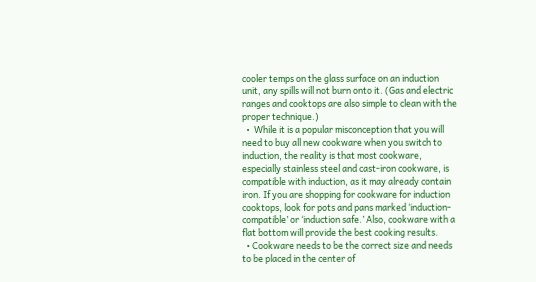cooler temps on the glass surface on an induction unit, any spills will not burn onto it. (Gas and electric ranges and cooktops are also simple to clean with the proper technique.)
  •  While it is a popular misconception that you will need to buy all new cookware when you switch to induction, the reality is that most cookware, especially stainless steel and cast-iron cookware, is compatible with induction, as it may already contain iron. If you are shopping for cookware for induction cooktops, look for pots and pans marked ‘induction-compatible’ or ‘induction safe.’ Also, cookware with a flat bottom will provide the best cooking results.
  • Cookware needs to be the correct size and needs to be placed in the center of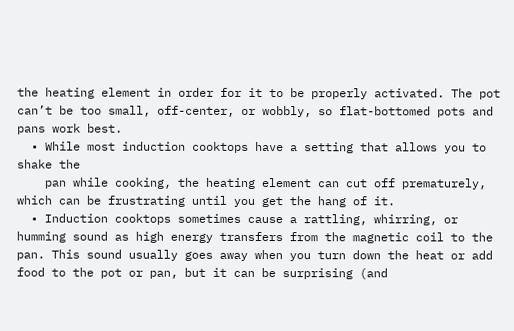the heating element in order for it to be properly activated. The pot can’t be too small, off-center, or wobbly, so flat-bottomed pots and pans work best.
  • While most induction cooktops have a setting that allows you to shake the
    pan while cooking, the heating element can cut off prematurely, which can be frustrating until you get the hang of it.
  • Induction cooktops sometimes cause a rattling, whirring, or humming sound as high energy transfers from the magnetic coil to the pan. This sound usually goes away when you turn down the heat or add food to the pot or pan, but it can be surprising (and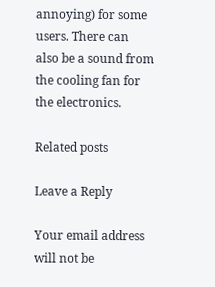annoying) for some users. There can also be a sound from the cooling fan for the electronics.

Related posts

Leave a Reply

Your email address will not be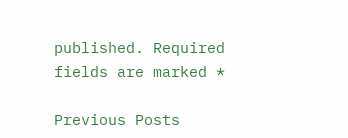published. Required fields are marked *

Previous Posts